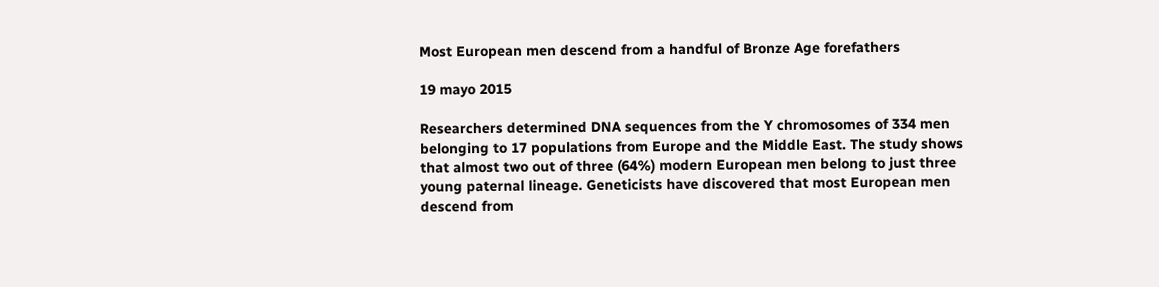Most European men descend from a handful of Bronze Age forefathers

19 mayo 2015

Researchers determined DNA sequences from the Y chromosomes of 334 men belonging to 17 populations from Europe and the Middle East. The study shows that almost two out of three (64%) modern European men belong to just three young paternal lineage. Geneticists have discovered that most European men descend from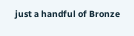just a handful of Bronze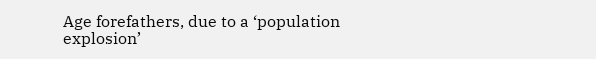Age forefathers, due to a ‘population explosion’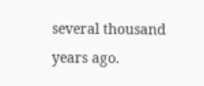several thousand years ago.